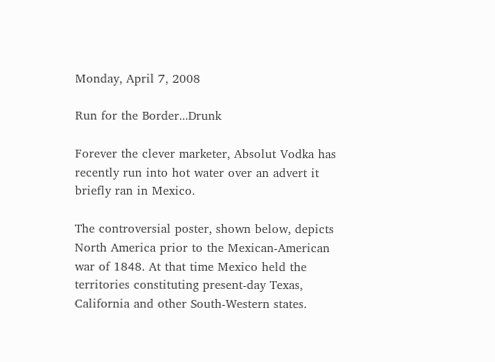Monday, April 7, 2008

Run for the Border...Drunk

Forever the clever marketer, Absolut Vodka has recently run into hot water over an advert it briefly ran in Mexico.

The controversial poster, shown below, depicts North America prior to the Mexican-American war of 1848. At that time Mexico held the territories constituting present-day Texas, California and other South-Western states.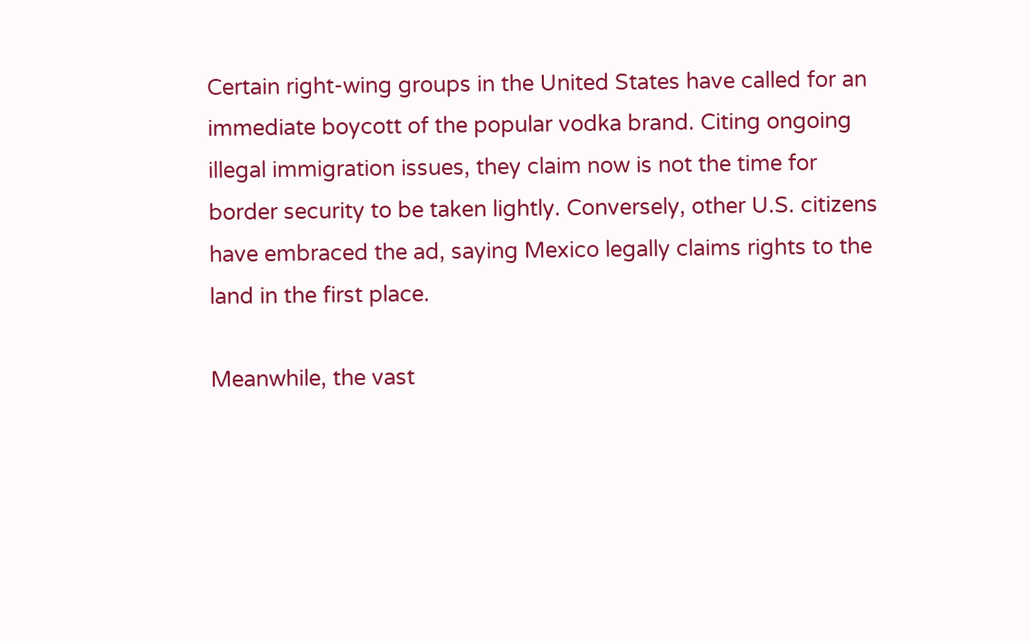Certain right-wing groups in the United States have called for an immediate boycott of the popular vodka brand. Citing ongoing illegal immigration issues, they claim now is not the time for border security to be taken lightly. Conversely, other U.S. citizens have embraced the ad, saying Mexico legally claims rights to the land in the first place.

Meanwhile, the vast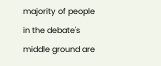majority of people in the debate's middle ground are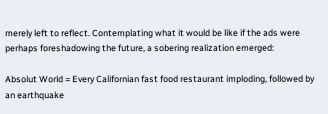merely left to reflect. Contemplating what it would be like if the ads were perhaps foreshadowing the future, a sobering realization emerged:

Absolut World = Every Californian fast food restaurant imploding, followed by an earthquake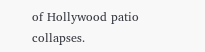of Hollywood patio collapses.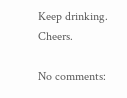Keep drinking. Cheers.

No comments: